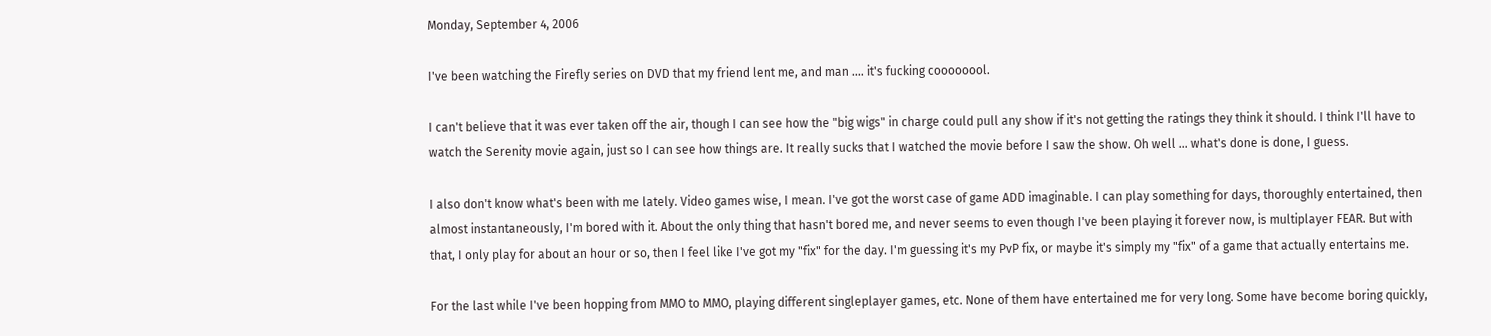Monday, September 4, 2006

I've been watching the Firefly series on DVD that my friend lent me, and man .... it's fucking coooooool.

I can't believe that it was ever taken off the air, though I can see how the "big wigs" in charge could pull any show if it's not getting the ratings they think it should. I think I'll have to watch the Serenity movie again, just so I can see how things are. It really sucks that I watched the movie before I saw the show. Oh well ... what's done is done, I guess.

I also don't know what's been with me lately. Video games wise, I mean. I've got the worst case of game ADD imaginable. I can play something for days, thoroughly entertained, then almost instantaneously, I'm bored with it. About the only thing that hasn't bored me, and never seems to even though I've been playing it forever now, is multiplayer FEAR. But with that, I only play for about an hour or so, then I feel like I've got my "fix" for the day. I'm guessing it's my PvP fix, or maybe it's simply my "fix" of a game that actually entertains me.

For the last while I've been hopping from MMO to MMO, playing different singleplayer games, etc. None of them have entertained me for very long. Some have become boring quickly,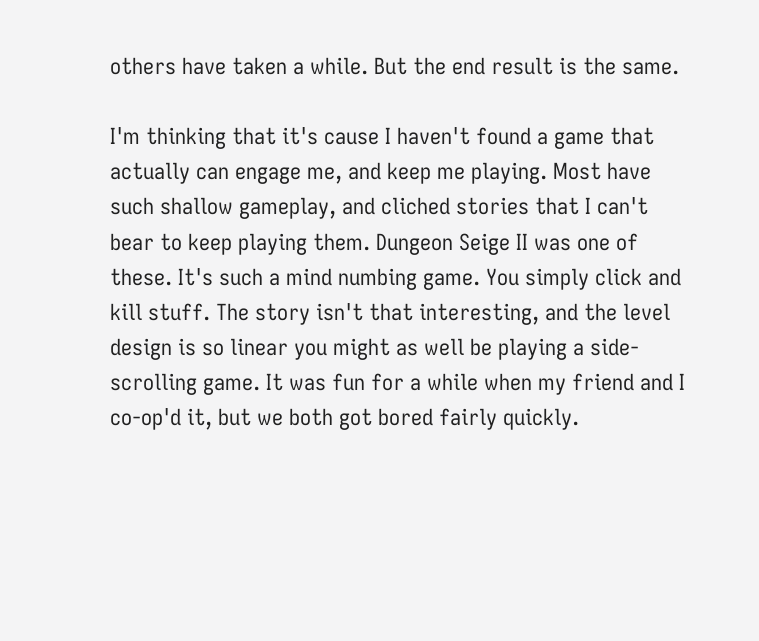others have taken a while. But the end result is the same.

I'm thinking that it's cause I haven't found a game that actually can engage me, and keep me playing. Most have such shallow gameplay, and cliched stories that I can't bear to keep playing them. Dungeon Seige II was one of these. It's such a mind numbing game. You simply click and kill stuff. The story isn't that interesting, and the level design is so linear you might as well be playing a side-scrolling game. It was fun for a while when my friend and I co-op'd it, but we both got bored fairly quickly.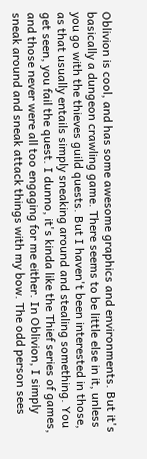Oblivion is cool, and has some awesome graphics and environments. But it's basically a dungeon crawling game. There seems to be little else in it, unless you go with the thieves guild quests. But I haven't been interested in those, as that usually entails simply sneaking around and stealing something. You get seen, you fail the quest. I dunno, it's kinda like the Thief series of games, and those never were all too engaging for me either. In Oblivion, I simply sneak around and sneak attack things with my bow. The odd person sees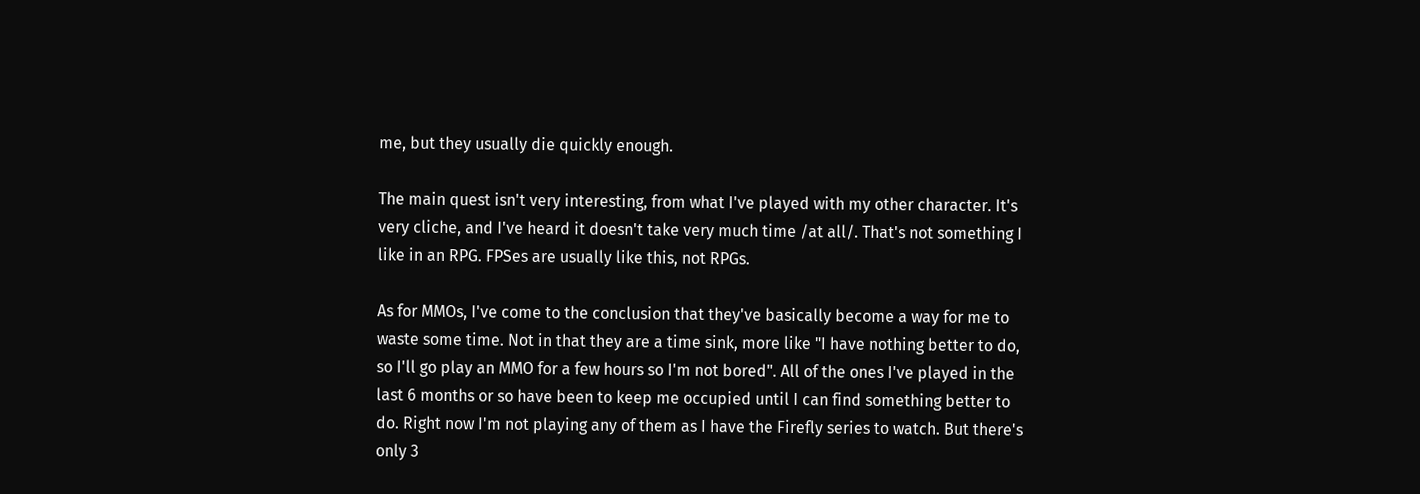me, but they usually die quickly enough.

The main quest isn't very interesting, from what I've played with my other character. It's very cliche, and I've heard it doesn't take very much time /at all/. That's not something I like in an RPG. FPSes are usually like this, not RPGs.

As for MMOs, I've come to the conclusion that they've basically become a way for me to waste some time. Not in that they are a time sink, more like "I have nothing better to do, so I'll go play an MMO for a few hours so I'm not bored". All of the ones I've played in the last 6 months or so have been to keep me occupied until I can find something better to do. Right now I'm not playing any of them as I have the Firefly series to watch. But there's only 3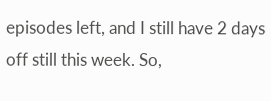episodes left, and I still have 2 days off still this week. So,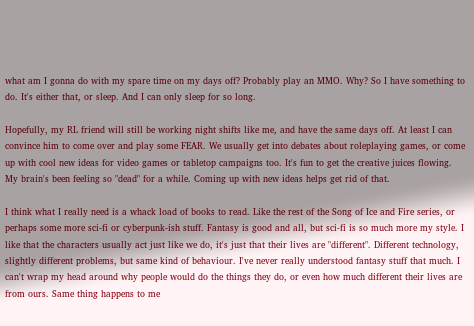what am I gonna do with my spare time on my days off? Probably play an MMO. Why? So I have something to do. It's either that, or sleep. And I can only sleep for so long.

Hopefully, my RL friend will still be working night shifts like me, and have the same days off. At least I can convince him to come over and play some FEAR. We usually get into debates about roleplaying games, or come up with cool new ideas for video games or tabletop campaigns too. It's fun to get the creative juices flowing. My brain's been feeling so "dead" for a while. Coming up with new ideas helps get rid of that.

I think what I really need is a whack load of books to read. Like the rest of the Song of Ice and Fire series, or perhaps some more sci-fi or cyberpunk-ish stuff. Fantasy is good and all, but sci-fi is so much more my style. I like that the characters usually act just like we do, it's just that their lives are "different". Different technology, slightly different problems, but same kind of behaviour. I've never really understood fantasy stuff that much. I can't wrap my head around why people would do the things they do, or even how much different their lives are from ours. Same thing happens to me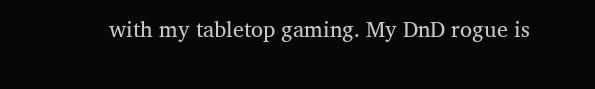with my tabletop gaming. My DnD rogue is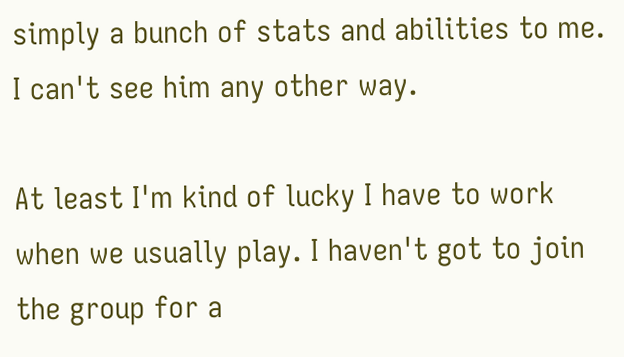simply a bunch of stats and abilities to me. I can't see him any other way.

At least I'm kind of lucky I have to work when we usually play. I haven't got to join the group for a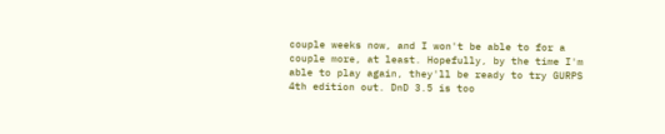couple weeks now, and I won't be able to for a couple more, at least. Hopefully, by the time I'm able to play again, they'll be ready to try GURPS 4th edition out. DnD 3.5 is too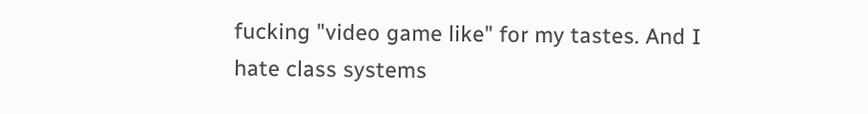fucking "video game like" for my tastes. And I hate class systems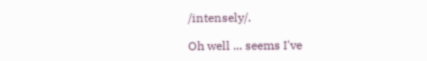/intensely/.

Oh well ... seems I've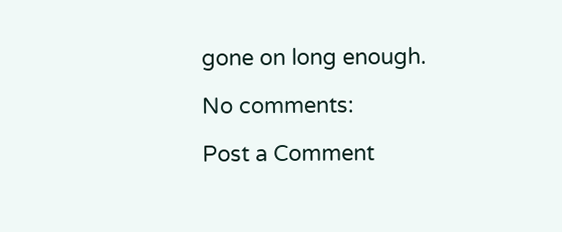gone on long enough.

No comments:

Post a Comment